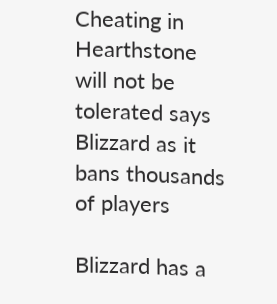Cheating in Hearthstone will not be tolerated says Blizzard as it bans thousands of players

Blizzard has a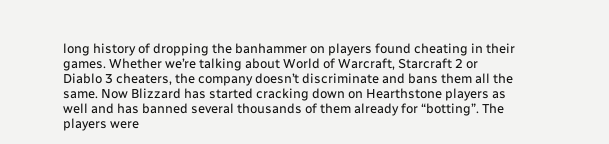long history of dropping the banhammer on players found cheating in their games. Whether we’re talking about World of Warcraft, Starcraft 2 or Diablo 3 cheaters, the company doesn’t discriminate and bans them all the same. Now Blizzard has started cracking down on Hearthstone players as well and has banned several thousands of them already for “botting”. The players were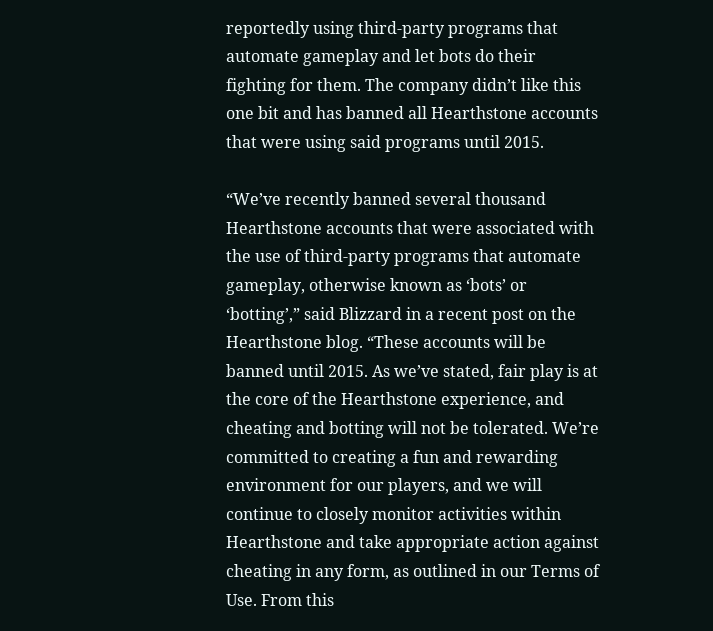reportedly using third-party programs that automate gameplay and let bots do their fighting for them. The company didn’t like this one bit and has banned all Hearthstone accounts that were using said programs until 2015.

“We’ve recently banned several thousand Hearthstone accounts that were associated with the use of third-party programs that automate gameplay, otherwise known as ‘bots’ or ‘botting’,” said Blizzard in a recent post on the Hearthstone blog. “These accounts will be banned until 2015. As we’ve stated, fair play is at the core of the Hearthstone experience, and cheating and botting will not be tolerated. We’re committed to creating a fun and rewarding environment for our players, and we will continue to closely monitor activities within Hearthstone and take appropriate action against cheating in any form, as outlined in our Terms of Use. From this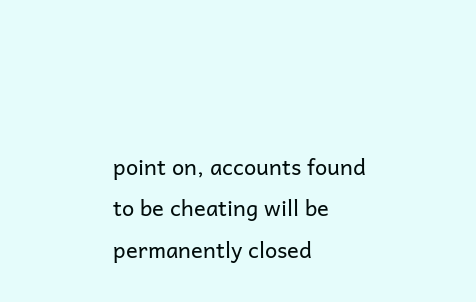point on, accounts found to be cheating will be permanently closed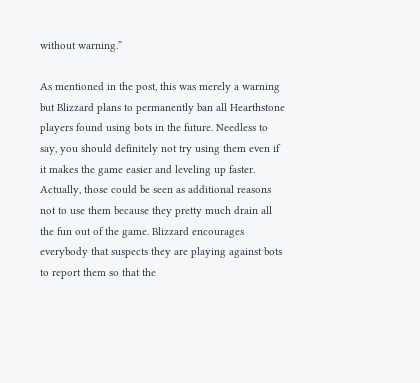without warning.”

As mentioned in the post, this was merely a warning but Blizzard plans to permanently ban all Hearthstone players found using bots in the future. Needless to say, you should definitely not try using them even if it makes the game easier and leveling up faster. Actually, those could be seen as additional reasons not to use them because they pretty much drain all the fun out of the game. Blizzard encourages everybody that suspects they are playing against bots to report them so that the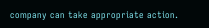company can take appropriate action.